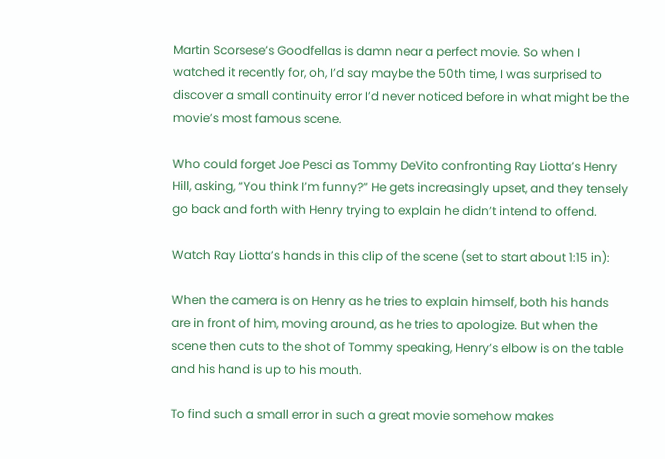Martin Scorsese’s Goodfellas is damn near a perfect movie. So when I watched it recently for, oh, I’d say maybe the 50th time, I was surprised to discover a small continuity error I’d never noticed before in what might be the movie’s most famous scene.

Who could forget Joe Pesci as Tommy DeVito confronting Ray Liotta’s Henry Hill, asking, “You think I’m funny?” He gets increasingly upset, and they tensely go back and forth with Henry trying to explain he didn’t intend to offend.

Watch Ray Liotta’s hands in this clip of the scene (set to start about 1:15 in):

When the camera is on Henry as he tries to explain himself, both his hands are in front of him, moving around, as he tries to apologize. But when the scene then cuts to the shot of Tommy speaking, Henry’s elbow is on the table and his hand is up to his mouth.

To find such a small error in such a great movie somehow makes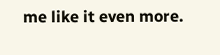me like it even more.